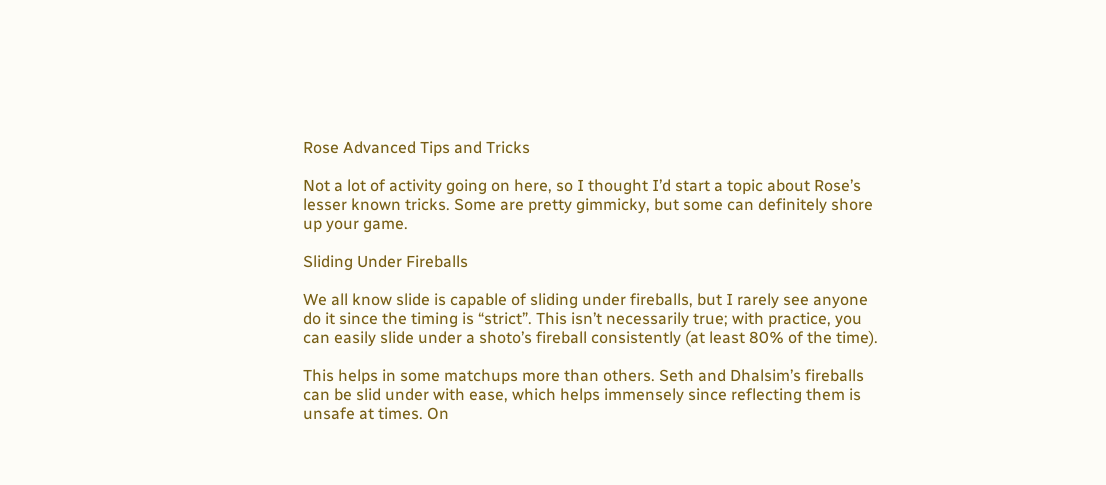Rose Advanced Tips and Tricks

Not a lot of activity going on here, so I thought I’d start a topic about Rose’s lesser known tricks. Some are pretty gimmicky, but some can definitely shore up your game.

Sliding Under Fireballs

We all know slide is capable of sliding under fireballs, but I rarely see anyone do it since the timing is “strict”. This isn’t necessarily true; with practice, you can easily slide under a shoto’s fireball consistently (at least 80% of the time).

This helps in some matchups more than others. Seth and Dhalsim’s fireballs can be slid under with ease, which helps immensely since reflecting them is unsafe at times. On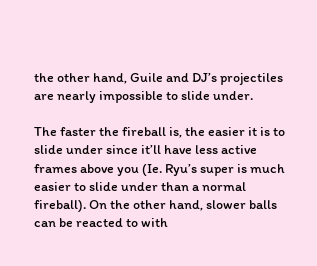the other hand, Guile and DJ’s projectiles are nearly impossible to slide under.

The faster the fireball is, the easier it is to slide under since it’ll have less active frames above you (Ie. Ryu’s super is much easier to slide under than a normal fireball). On the other hand, slower balls can be reacted to with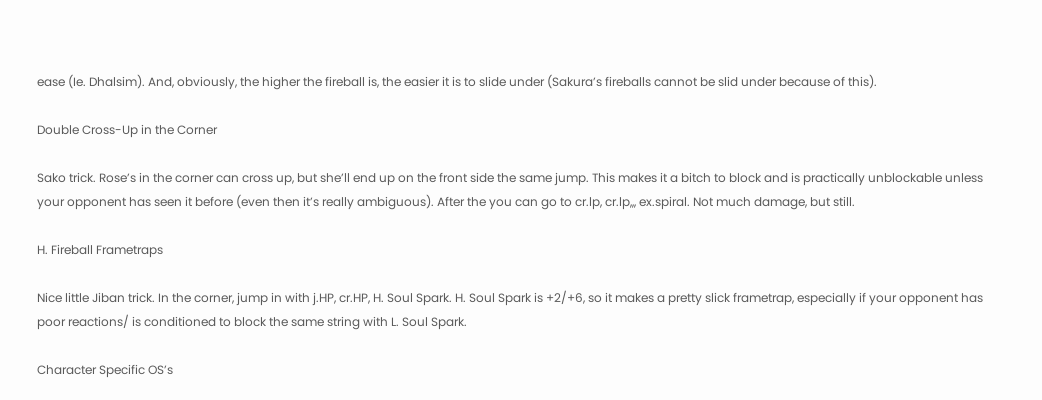ease (Ie. Dhalsim). And, obviously, the higher the fireball is, the easier it is to slide under (Sakura’s fireballs cannot be slid under because of this).

Double Cross-Up in the Corner

Sako trick. Rose’s in the corner can cross up, but she’ll end up on the front side the same jump. This makes it a bitch to block and is practically unblockable unless your opponent has seen it before (even then it’s really ambiguous). After the you can go to cr.lp, cr.lp,,, ex.spiral. Not much damage, but still.

H. Fireball Frametraps

Nice little Jiban trick. In the corner, jump in with j.HP, cr.HP, H. Soul Spark. H. Soul Spark is +2/+6, so it makes a pretty slick frametrap, especially if your opponent has poor reactions/ is conditioned to block the same string with L. Soul Spark.

Character Specific OS’s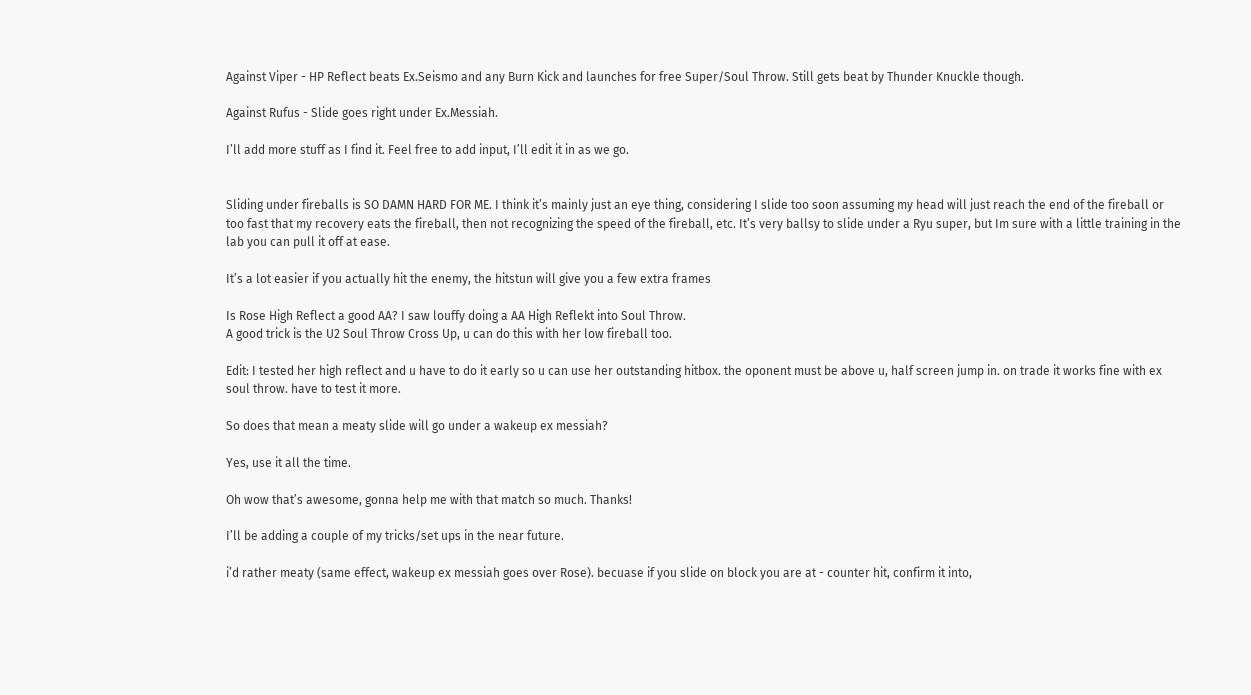Against Viper - HP Reflect beats Ex.Seismo and any Burn Kick and launches for free Super/Soul Throw. Still gets beat by Thunder Knuckle though.

Against Rufus - Slide goes right under Ex.Messiah.

I’ll add more stuff as I find it. Feel free to add input, I’ll edit it in as we go.


Sliding under fireballs is SO DAMN HARD FOR ME. I think it’s mainly just an eye thing, considering I slide too soon assuming my head will just reach the end of the fireball or too fast that my recovery eats the fireball, then not recognizing the speed of the fireball, etc. It’s very ballsy to slide under a Ryu super, but Im sure with a little training in the lab you can pull it off at ease.

It’s a lot easier if you actually hit the enemy, the hitstun will give you a few extra frames

Is Rose High Reflect a good AA? I saw louffy doing a AA High Reflekt into Soul Throw.
A good trick is the U2 Soul Throw Cross Up, u can do this with her low fireball too.

Edit: I tested her high reflect and u have to do it early so u can use her outstanding hitbox. the oponent must be above u, half screen jump in. on trade it works fine with ex soul throw. have to test it more.

So does that mean a meaty slide will go under a wakeup ex messiah?

Yes, use it all the time.

Oh wow that’s awesome, gonna help me with that match so much. Thanks!

I’ll be adding a couple of my tricks/set ups in the near future.

i’d rather meaty (same effect, wakeup ex messiah goes over Rose). becuase if you slide on block you are at - counter hit, confirm it into,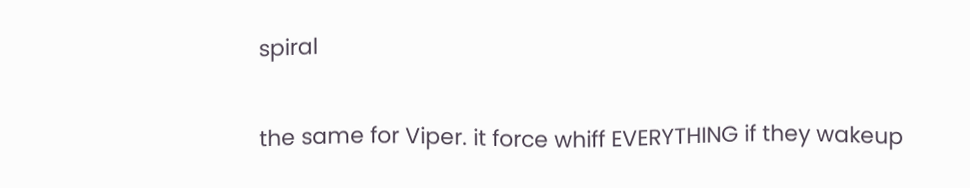spiral

the same for Viper. it force whiff EVERYTHING if they wakeup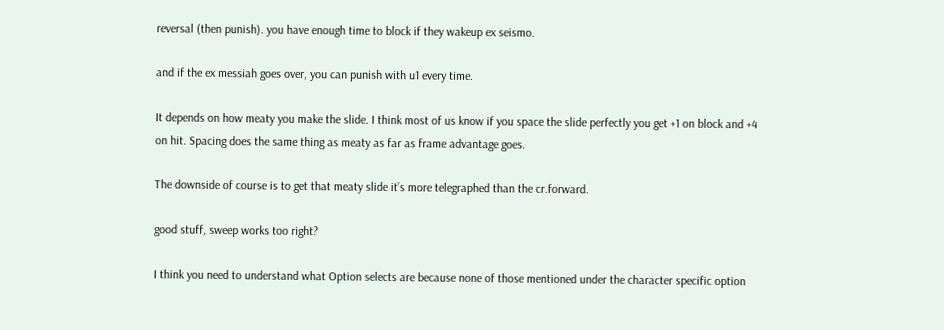reversal (then punish). you have enough time to block if they wakeup ex seismo.

and if the ex messiah goes over, you can punish with u1 every time.

It depends on how meaty you make the slide. I think most of us know if you space the slide perfectly you get +1 on block and +4 on hit. Spacing does the same thing as meaty as far as frame advantage goes.

The downside of course is to get that meaty slide it’s more telegraphed than the cr.forward.

good stuff, sweep works too right?

I think you need to understand what Option selects are because none of those mentioned under the character specific option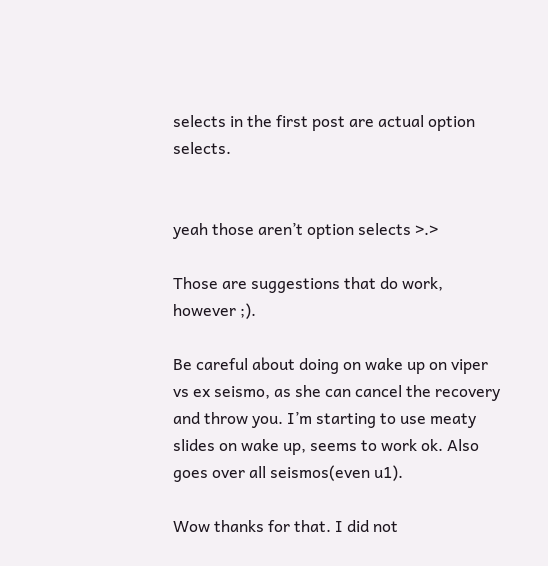selects in the first post are actual option selects.


yeah those aren’t option selects >.>

Those are suggestions that do work, however ;).

Be careful about doing on wake up on viper vs ex seismo, as she can cancel the recovery and throw you. I’m starting to use meaty slides on wake up, seems to work ok. Also goes over all seismos(even u1).

Wow thanks for that. I did not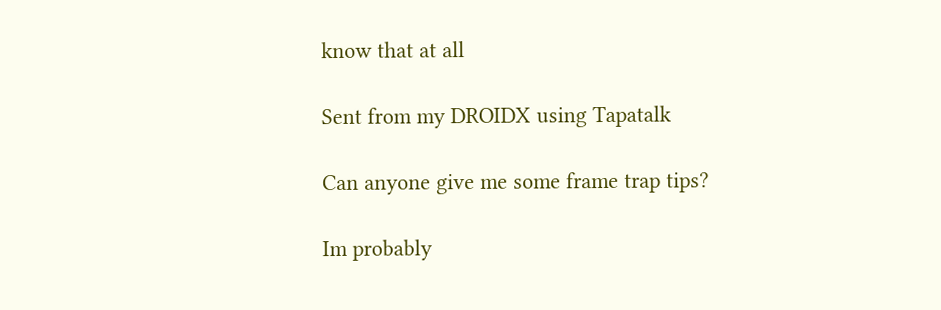know that at all

Sent from my DROIDX using Tapatalk

Can anyone give me some frame trap tips?

Im probably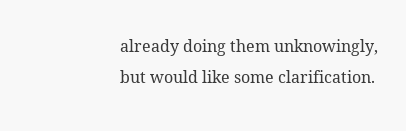already doing them unknowingly, but would like some clarification.